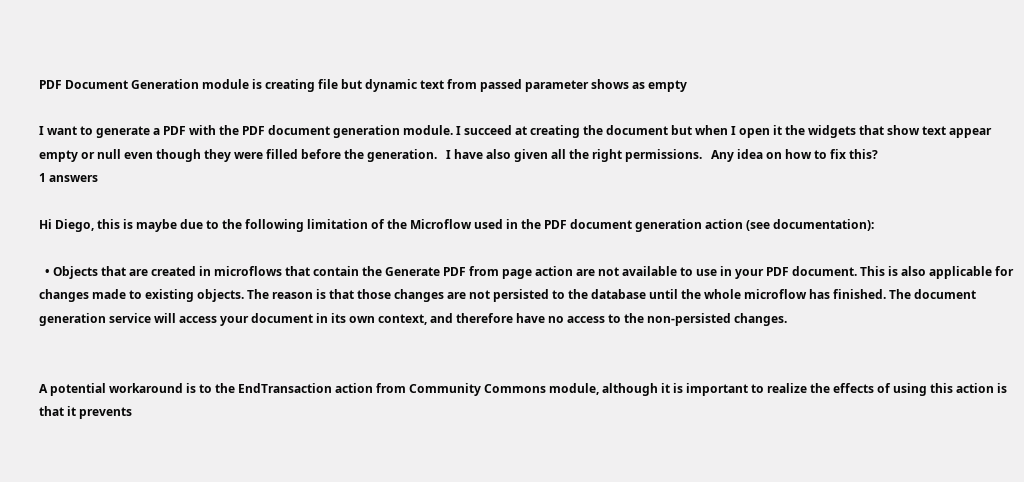PDF Document Generation module is creating file but dynamic text from passed parameter shows as empty

I want to generate a PDF with the PDF document generation module. I succeed at creating the document but when I open it the widgets that show text appear empty or null even though they were filled before the generation.   I have also given all the right permissions.   Any idea on how to fix this?
1 answers

Hi Diego, this is maybe due to the following limitation of the Microflow used in the PDF document generation action (see documentation):

  • Objects that are created in microflows that contain the Generate PDF from page action are not available to use in your PDF document. This is also applicable for changes made to existing objects. The reason is that those changes are not persisted to the database until the whole microflow has finished. The document generation service will access your document in its own context, and therefore have no access to the non-persisted changes.


A potential workaround is to the EndTransaction action from Community Commons module, although it is important to realize the effects of using this action is that it prevents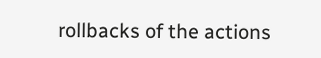rollbacks of the actions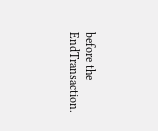before the EndTransaction.